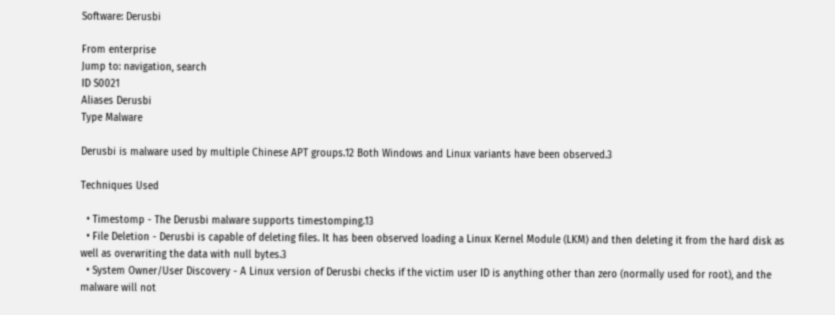Software: Derusbi

From enterprise
Jump to: navigation, search
ID S0021
Aliases Derusbi
Type Malware

Derusbi is malware used by multiple Chinese APT groups.12 Both Windows and Linux variants have been observed.3

Techniques Used

  • Timestomp - The Derusbi malware supports timestomping.13
  • File Deletion - Derusbi is capable of deleting files. It has been observed loading a Linux Kernel Module (LKM) and then deleting it from the hard disk as well as overwriting the data with null bytes.3
  • System Owner/User Discovery - A Linux version of Derusbi checks if the victim user ID is anything other than zero (normally used for root), and the malware will not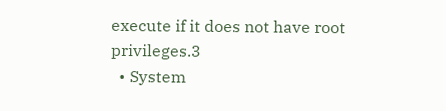execute if it does not have root privileges.3
  • System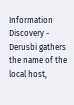Information Discovery - Derusbi gathers the name of the local host,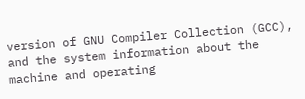version of GNU Compiler Collection (GCC), and the system information about the machine and operating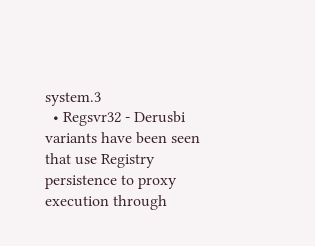system.3
  • Regsvr32 - Derusbi variants have been seen that use Registry persistence to proxy execution through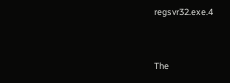regsvr32.exe.4


The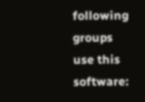following groups use this software: